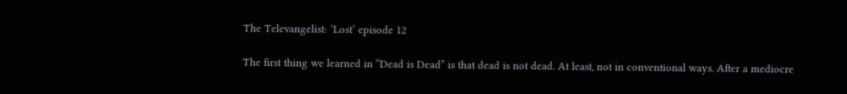The Televangelist: ‘Lost’ episode 12

The first thing we learned in “Dead is Dead” is that dead is not dead. At least, not in conventional ways. After a mediocre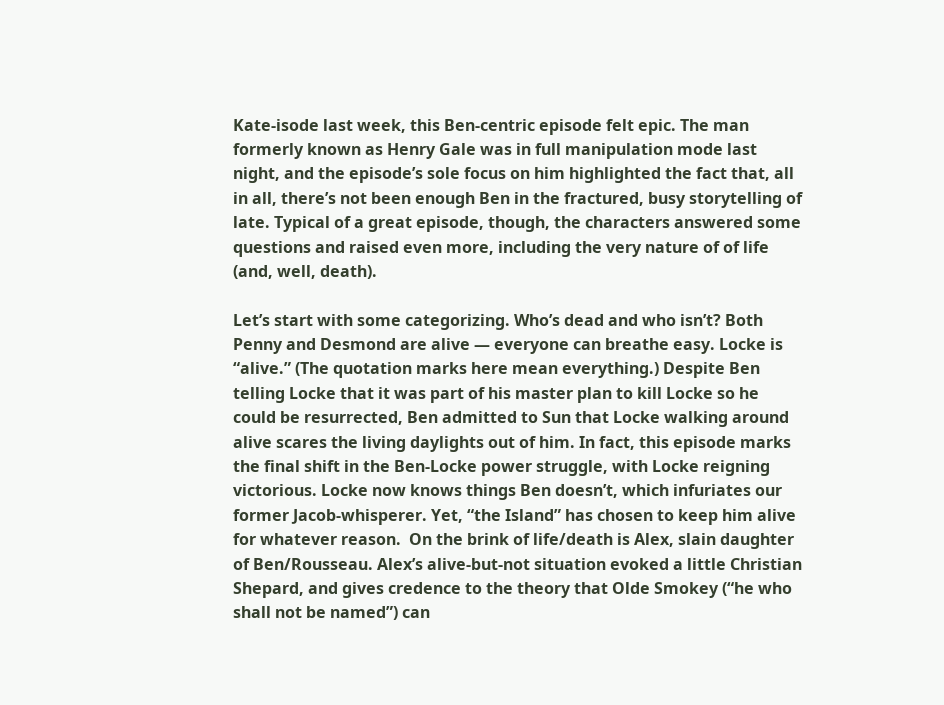Kate-isode last week, this Ben-centric episode felt epic. The man formerly known as Henry Gale was in full manipulation mode last night, and the episode’s sole focus on him highlighted the fact that, all in all, there’s not been enough Ben in the fractured, busy storytelling of late. Typical of a great episode, though, the characters answered some questions and raised even more, including the very nature of of life (and, well, death).

Let’s start with some categorizing. Who’s dead and who isn’t? Both Penny and Desmond are alive — everyone can breathe easy. Locke is “alive.” (The quotation marks here mean everything.) Despite Ben telling Locke that it was part of his master plan to kill Locke so he could be resurrected, Ben admitted to Sun that Locke walking around alive scares the living daylights out of him. In fact, this episode marks the final shift in the Ben-Locke power struggle, with Locke reigning victorious. Locke now knows things Ben doesn’t, which infuriates our former Jacob-whisperer. Yet, “the Island” has chosen to keep him alive for whatever reason.  On the brink of life/death is Alex, slain daughter of Ben/Rousseau. Alex’s alive-but-not situation evoked a little Christian Shepard, and gives credence to the theory that Olde Smokey (“he who shall not be named”) can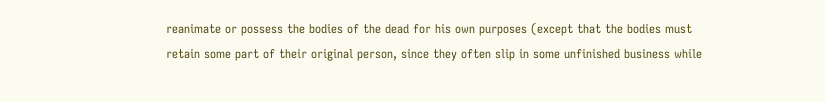reanimate or possess the bodies of the dead for his own purposes (except that the bodies must retain some part of their original person, since they often slip in some unfinished business while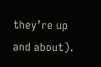they’re up and about).